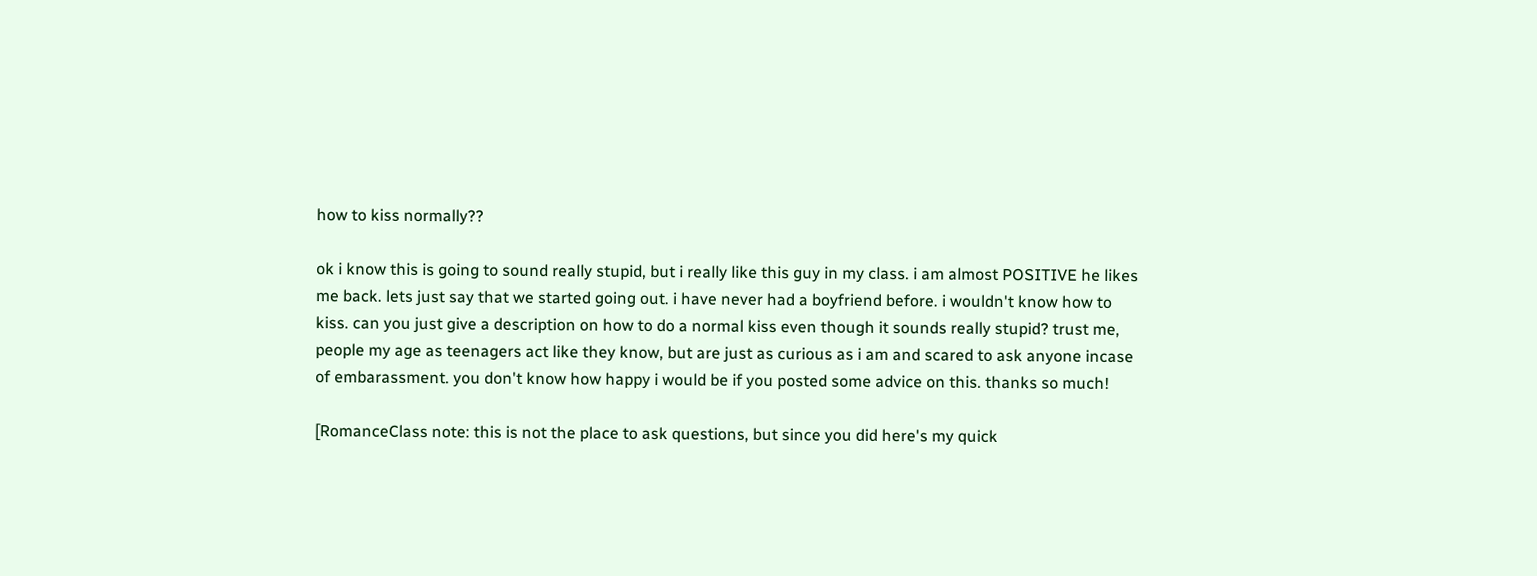how to kiss normally??

ok i know this is going to sound really stupid, but i really like this guy in my class. i am almost POSITIVE he likes me back. lets just say that we started going out. i have never had a boyfriend before. i wouldn't know how to kiss. can you just give a description on how to do a normal kiss even though it sounds really stupid? trust me, people my age as teenagers act like they know, but are just as curious as i am and scared to ask anyone incase of embarassment. you don't know how happy i would be if you posted some advice on this. thanks so much!

[RomanceClass note: this is not the place to ask questions, but since you did here's my quick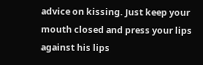advice on kissing. Just keep your mouth closed and press your lips against his lips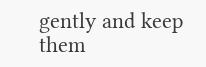gently and keep them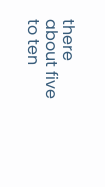there about five to ten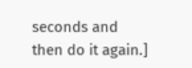seconds and then do it again.]